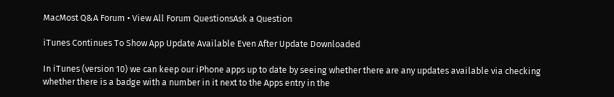MacMost Q&A Forum • View All Forum QuestionsAsk a Question

iTunes Continues To Show App Update Available Even After Update Downloaded

In iTunes (version 10) we can keep our iPhone apps up to date by seeing whether there are any updates available via checking whether there is a badge with a number in it next to the Apps entry in the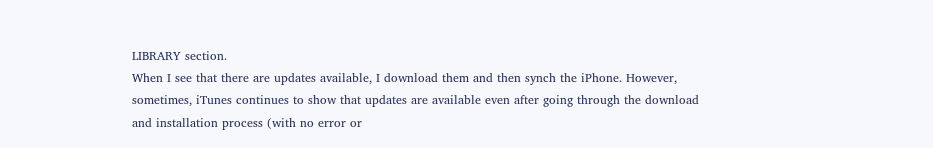LIBRARY section.
When I see that there are updates available, I download them and then synch the iPhone. However, sometimes, iTunes continues to show that updates are available even after going through the download and installation process (with no error or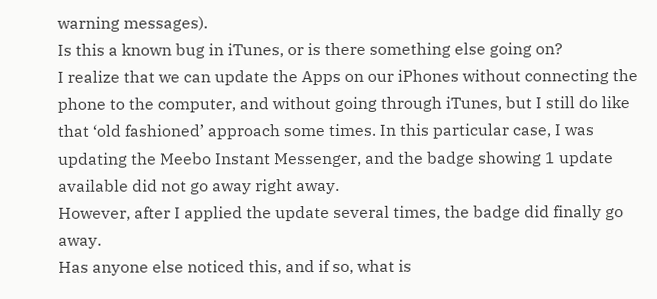warning messages).
Is this a known bug in iTunes, or is there something else going on?
I realize that we can update the Apps on our iPhones without connecting the phone to the computer, and without going through iTunes, but I still do like that ‘old fashioned’ approach some times. In this particular case, I was updating the Meebo Instant Messenger, and the badge showing 1 update available did not go away right away.
However, after I applied the update several times, the badge did finally go away.
Has anyone else noticed this, and if so, what is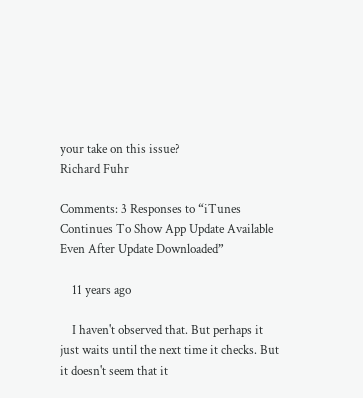your take on this issue?
Richard Fuhr

Comments: 3 Responses to “iTunes Continues To Show App Update Available Even After Update Downloaded”

    11 years ago

    I haven't observed that. But perhaps it just waits until the next time it checks. But it doesn't seem that it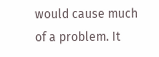would cause much of a problem. It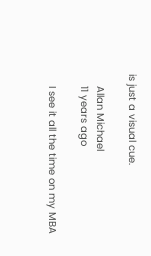is just a visual cue.

    Allan Michael
    11 years ago

    I see it all the time on my MBA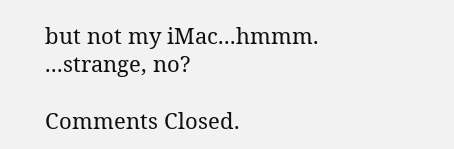but not my iMac...hmmm. ...strange, no?

Comments Closed.